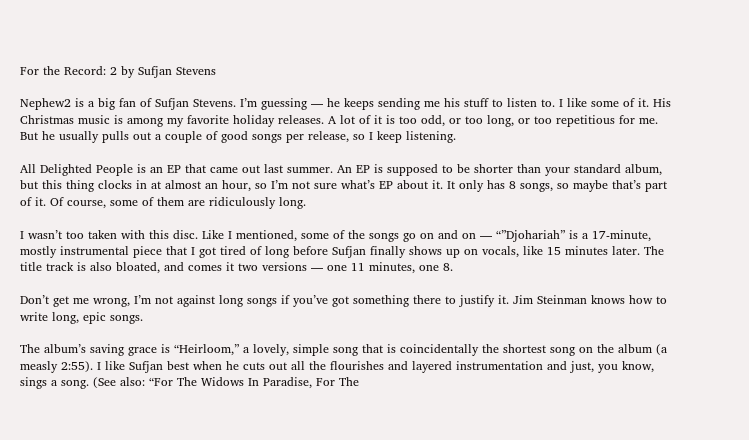For the Record: 2 by Sufjan Stevens

Nephew2 is a big fan of Sufjan Stevens. I’m guessing — he keeps sending me his stuff to listen to. I like some of it. His Christmas music is among my favorite holiday releases. A lot of it is too odd, or too long, or too repetitious for me. But he usually pulls out a couple of good songs per release, so I keep listening.

All Delighted People is an EP that came out last summer. An EP is supposed to be shorter than your standard album, but this thing clocks in at almost an hour, so I’m not sure what’s EP about it. It only has 8 songs, so maybe that’s part of it. Of course, some of them are ridiculously long.

I wasn’t too taken with this disc. Like I mentioned, some of the songs go on and on — “”Djohariah” is a 17-minute, mostly instrumental piece that I got tired of long before Sufjan finally shows up on vocals, like 15 minutes later. The title track is also bloated, and comes it two versions — one 11 minutes, one 8.

Don’t get me wrong, I’m not against long songs if you’ve got something there to justify it. Jim Steinman knows how to write long, epic songs.

The album’s saving grace is “Heirloom,” a lovely, simple song that is coincidentally the shortest song on the album (a measly 2:55). I like Sufjan best when he cuts out all the flourishes and layered instrumentation and just, you know, sings a song. (See also: “For The Widows In Paradise, For The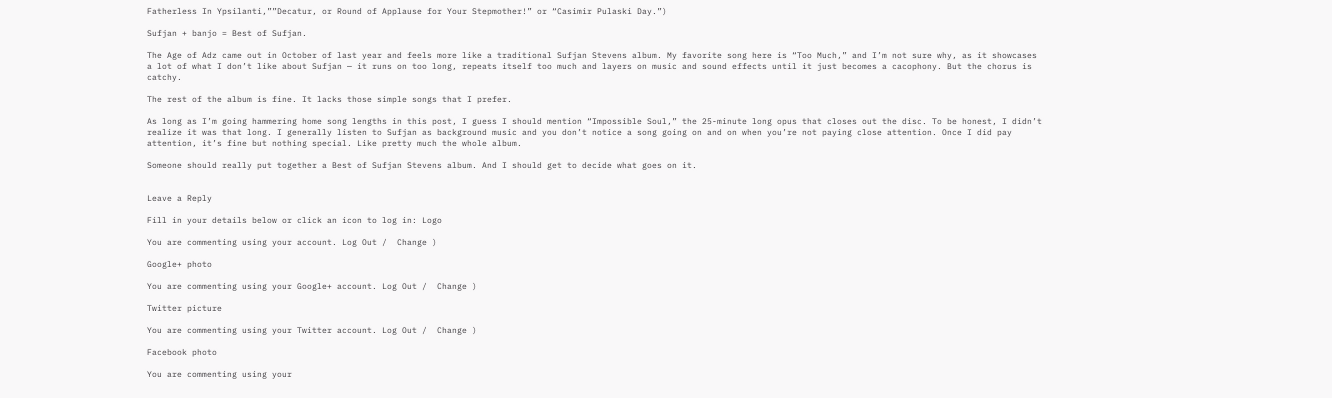Fatherless In Ypsilanti,””Decatur, or Round of Applause for Your Stepmother!” or “Casimir Pulaski Day.”)

Sufjan + banjo = Best of Sufjan.

The Age of Adz came out in October of last year and feels more like a traditional Sufjan Stevens album. My favorite song here is “Too Much,” and I’m not sure why, as it showcases a lot of what I don’t like about Sufjan — it runs on too long, repeats itself too much and layers on music and sound effects until it just becomes a cacophony. But the chorus is catchy.

The rest of the album is fine. It lacks those simple songs that I prefer.

As long as I’m going hammering home song lengths in this post, I guess I should mention “Impossible Soul,” the 25-minute long opus that closes out the disc. To be honest, I didn’t realize it was that long. I generally listen to Sufjan as background music and you don’t notice a song going on and on when you’re not paying close attention. Once I did pay attention, it’s fine but nothing special. Like pretty much the whole album.

Someone should really put together a Best of Sufjan Stevens album. And I should get to decide what goes on it.


Leave a Reply

Fill in your details below or click an icon to log in: Logo

You are commenting using your account. Log Out /  Change )

Google+ photo

You are commenting using your Google+ account. Log Out /  Change )

Twitter picture

You are commenting using your Twitter account. Log Out /  Change )

Facebook photo

You are commenting using your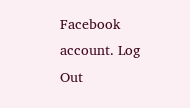Facebook account. Log Out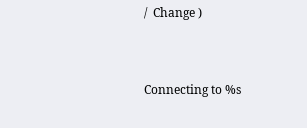/  Change )


Connecting to %s